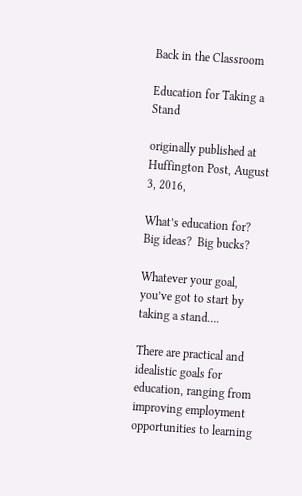Back in the Classroom

Education for Taking a Stand

originally published at Huffington Post, August 3, 2016,

What’s education for?  Big ideas?  Big bucks?

Whatever your goal, you’ve got to start by taking a stand….

There are practical and idealistic goals for education, ranging from improving employment opportunities to learning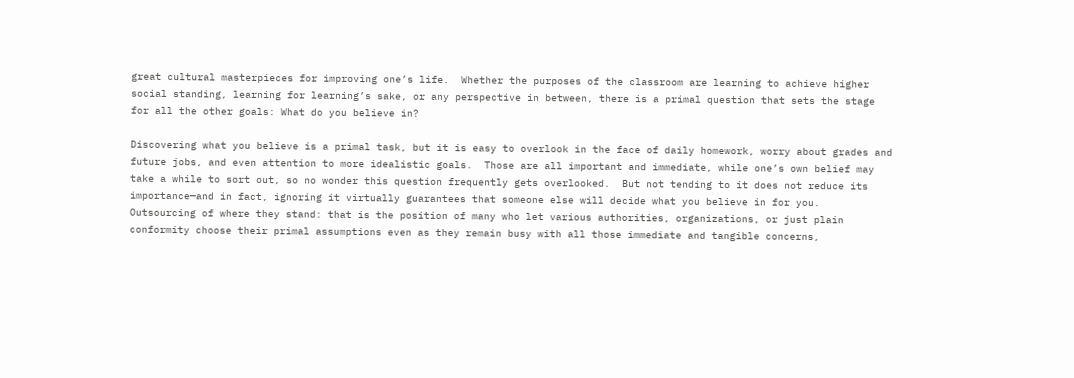great cultural masterpieces for improving one’s life.  Whether the purposes of the classroom are learning to achieve higher social standing, learning for learning’s sake, or any perspective in between, there is a primal question that sets the stage for all the other goals: What do you believe in?

Discovering what you believe is a primal task, but it is easy to overlook in the face of daily homework, worry about grades and future jobs, and even attention to more idealistic goals.  Those are all important and immediate, while one’s own belief may take a while to sort out, so no wonder this question frequently gets overlooked.  But not tending to it does not reduce its importance—and in fact, ignoring it virtually guarantees that someone else will decide what you believe in for you.  Outsourcing of where they stand: that is the position of many who let various authorities, organizations, or just plain conformity choose their primal assumptions even as they remain busy with all those immediate and tangible concerns,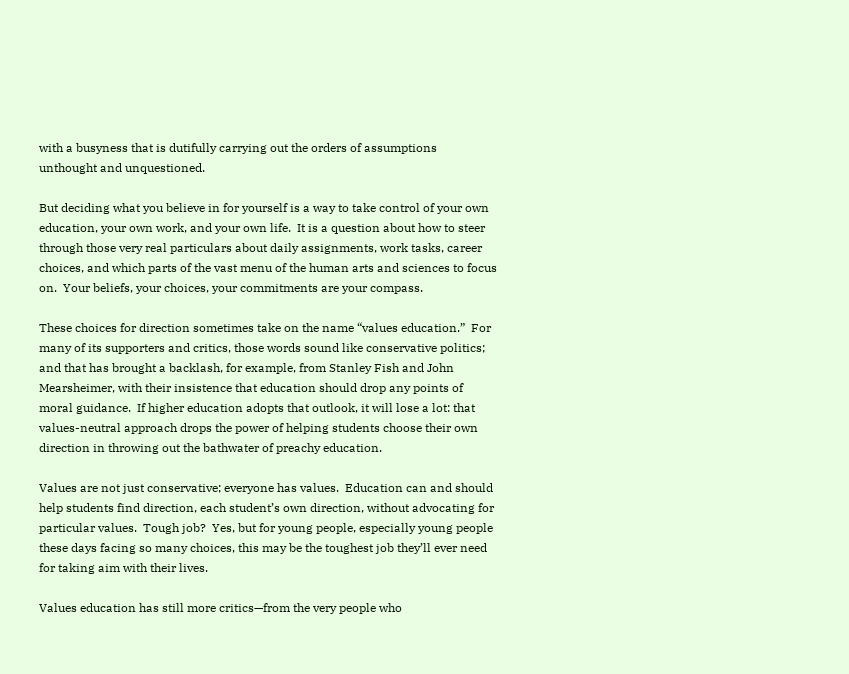with a busyness that is dutifully carrying out the orders of assumptions unthought and unquestioned.

But deciding what you believe in for yourself is a way to take control of your own education, your own work, and your own life.  It is a question about how to steer through those very real particulars about daily assignments, work tasks, career choices, and which parts of the vast menu of the human arts and sciences to focus on.  Your beliefs, your choices, your commitments are your compass.

These choices for direction sometimes take on the name “values education.”  For many of its supporters and critics, those words sound like conservative politics; and that has brought a backlash, for example, from Stanley Fish and John Mearsheimer, with their insistence that education should drop any points of moral guidance.  If higher education adopts that outlook, it will lose a lot: that values-neutral approach drops the power of helping students choose their own direction in throwing out the bathwater of preachy education.

Values are not just conservative; everyone has values.  Education can and should help students find direction, each student’s own direction, without advocating for particular values.  Tough job?  Yes, but for young people, especially young people these days facing so many choices, this may be the toughest job they’ll ever need for taking aim with their lives.

Values education has still more critics—from the very people who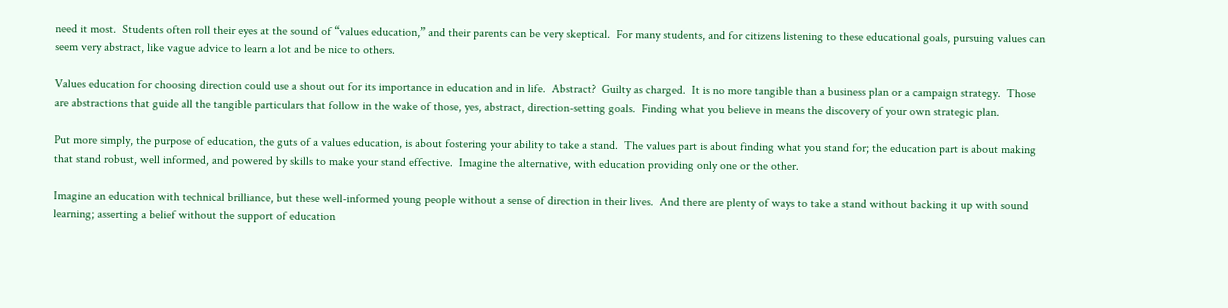need it most.  Students often roll their eyes at the sound of “values education,” and their parents can be very skeptical.  For many students, and for citizens listening to these educational goals, pursuing values can seem very abstract, like vague advice to learn a lot and be nice to others.

Values education for choosing direction could use a shout out for its importance in education and in life.  Abstract?  Guilty as charged.  It is no more tangible than a business plan or a campaign strategy.  Those are abstractions that guide all the tangible particulars that follow in the wake of those, yes, abstract, direction-setting goals.  Finding what you believe in means the discovery of your own strategic plan.

Put more simply, the purpose of education, the guts of a values education, is about fostering your ability to take a stand.  The values part is about finding what you stand for; the education part is about making that stand robust, well informed, and powered by skills to make your stand effective.  Imagine the alternative, with education providing only one or the other.

Imagine an education with technical brilliance, but these well-informed young people without a sense of direction in their lives.  And there are plenty of ways to take a stand without backing it up with sound learning; asserting a belief without the support of education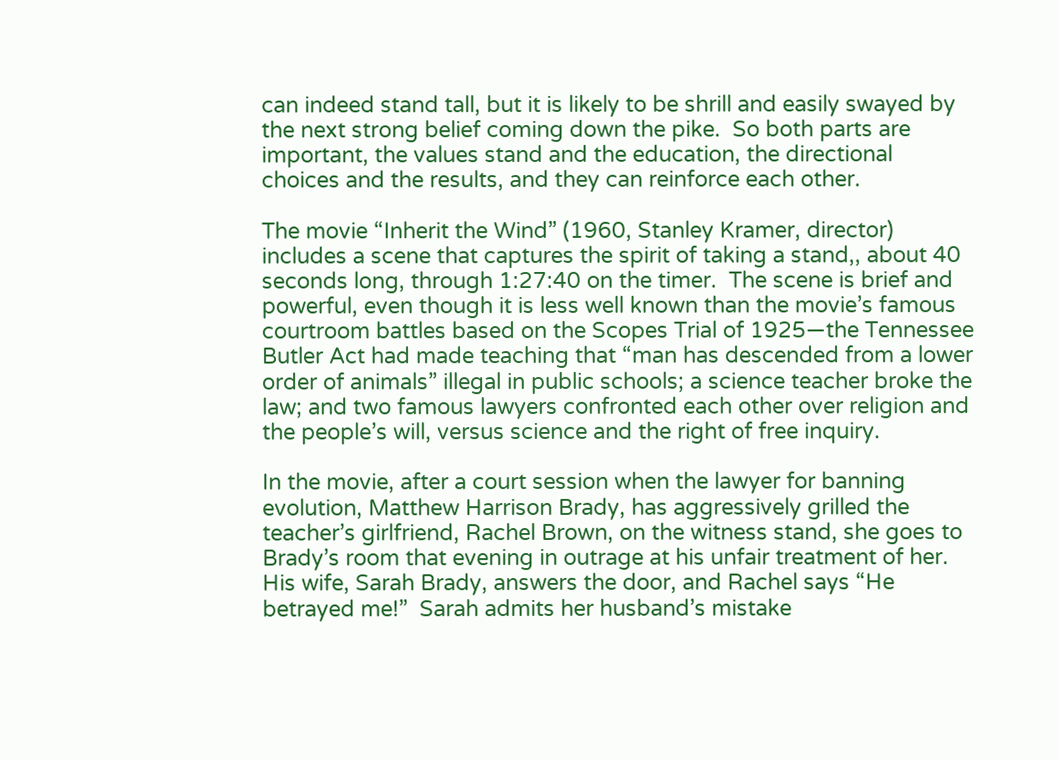can indeed stand tall, but it is likely to be shrill and easily swayed by the next strong belief coming down the pike.  So both parts are important, the values stand and the education, the directional choices and the results, and they can reinforce each other.

The movie “Inherit the Wind” (1960, Stanley Kramer, director) includes a scene that captures the spirit of taking a stand,, about 40 seconds long, through 1:27:40 on the timer.  The scene is brief and powerful, even though it is less well known than the movie’s famous courtroom battles based on the Scopes Trial of 1925—the Tennessee Butler Act had made teaching that “man has descended from a lower order of animals” illegal in public schools; a science teacher broke the law; and two famous lawyers confronted each other over religion and the people’s will, versus science and the right of free inquiry.

In the movie, after a court session when the lawyer for banning evolution, Matthew Harrison Brady, has aggressively grilled the teacher’s girlfriend, Rachel Brown, on the witness stand, she goes to Brady’s room that evening in outrage at his unfair treatment of her.  His wife, Sarah Brady, answers the door, and Rachel says “He betrayed me!”  Sarah admits her husband’s mistake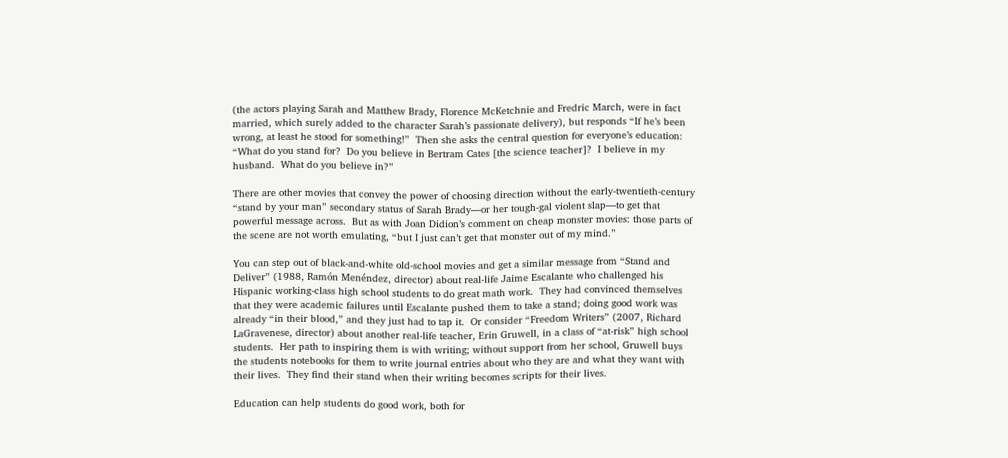(the actors playing Sarah and Matthew Brady, Florence McKetchnie and Fredric March, were in fact married, which surely added to the character Sarah’s passionate delivery), but responds “If he’s been wrong, at least he stood for something!”  Then she asks the central question for everyone’s education: “What do you stand for?  Do you believe in Bertram Cates [the science teacher]?  I believe in my husband.  What do you believe in?”

There are other movies that convey the power of choosing direction without the early-twentieth-century “stand by your man” secondary status of Sarah Brady—or her tough-gal violent slap—to get that powerful message across.  But as with Joan Didion’s comment on cheap monster movies: those parts of the scene are not worth emulating, “but I just can’t get that monster out of my mind.”

You can step out of black-and-white old-school movies and get a similar message from “Stand and Deliver” (1988, Ramón Menéndez, director) about real-life Jaime Escalante who challenged his Hispanic working-class high school students to do great math work.  They had convinced themselves that they were academic failures until Escalante pushed them to take a stand; doing good work was already “in their blood,” and they just had to tap it.  Or consider “Freedom Writers” (2007, Richard LaGravenese, director) about another real-life teacher, Erin Gruwell, in a class of “at-risk” high school students.  Her path to inspiring them is with writing; without support from her school, Gruwell buys the students notebooks for them to write journal entries about who they are and what they want with their lives.  They find their stand when their writing becomes scripts for their lives.

Education can help students do good work, both for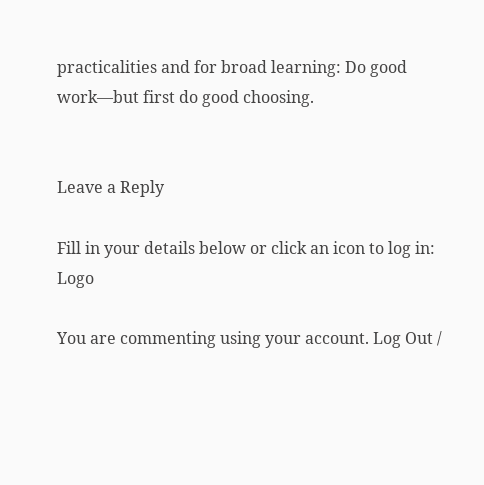practicalities and for broad learning: Do good work—but first do good choosing.


Leave a Reply

Fill in your details below or click an icon to log in: Logo

You are commenting using your account. Log Out /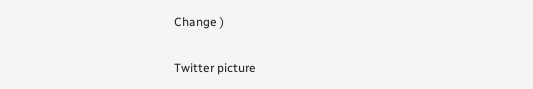Change )

Twitter picture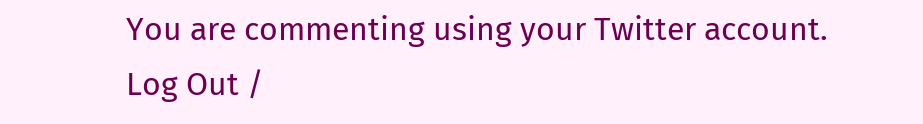You are commenting using your Twitter account. Log Out /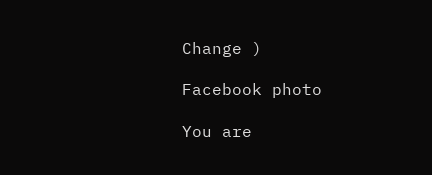Change )

Facebook photo

You are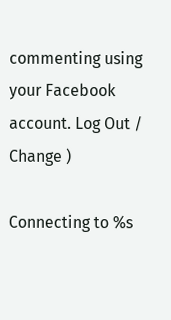commenting using your Facebook account. Log Out /  Change )

Connecting to %s